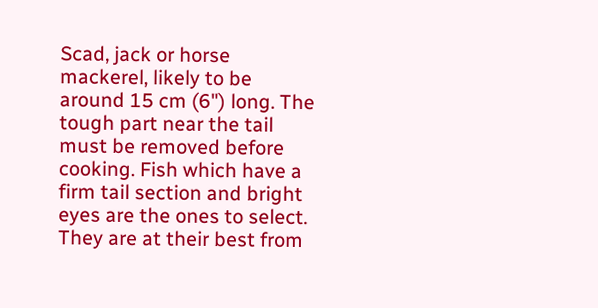Scad, jack or horse mackerel, likely to be around 15 cm (6") long. The tough part near the tail must be removed before cooking. Fish which have a firm tail section and bright eyes are the ones to select. They are at their best from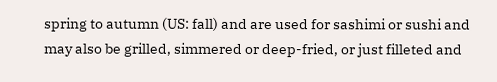spring to autumn (US: fall) and are used for sashimi or sushi and may also be grilled, simmered or deep-fried, or just filleted and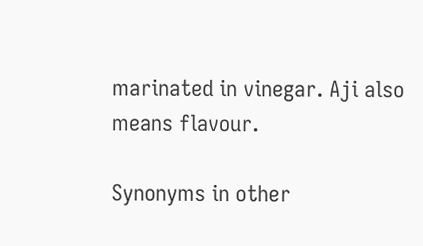marinated in vinegar. Aji also means flavour.

Synonyms in other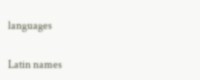languages

Latin names